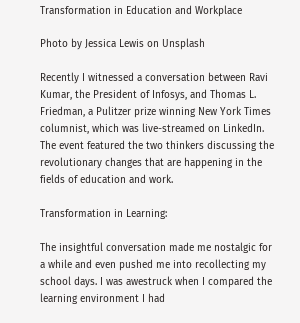Transformation in Education and Workplace

Photo by Jessica Lewis on Unsplash

Recently I witnessed a conversation between Ravi Kumar, the President of Infosys, and Thomas L. Friedman, a Pulitzer prize winning New York Times columnist, which was live-streamed on LinkedIn. The event featured the two thinkers discussing the revolutionary changes that are happening in the fields of education and work.

Transformation in Learning:

The insightful conversation made me nostalgic for a while and even pushed me into recollecting my school days. I was awestruck when I compared the learning environment I had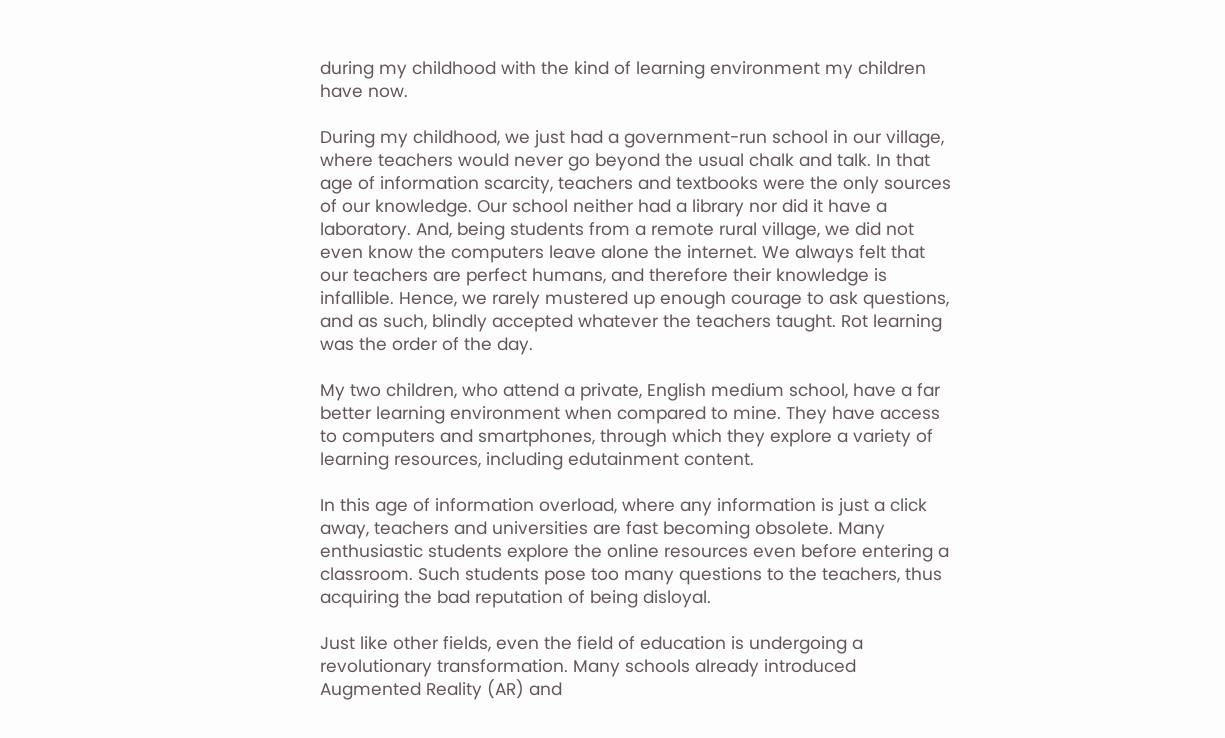during my childhood with the kind of learning environment my children have now.

During my childhood, we just had a government-run school in our village, where teachers would never go beyond the usual chalk and talk. In that age of information scarcity, teachers and textbooks were the only sources of our knowledge. Our school neither had a library nor did it have a laboratory. And, being students from a remote rural village, we did not even know the computers leave alone the internet. We always felt that our teachers are perfect humans, and therefore their knowledge is infallible. Hence, we rarely mustered up enough courage to ask questions, and as such, blindly accepted whatever the teachers taught. Rot learning was the order of the day.

My two children, who attend a private, English medium school, have a far better learning environment when compared to mine. They have access to computers and smartphones, through which they explore a variety of learning resources, including edutainment content.

In this age of information overload, where any information is just a click away, teachers and universities are fast becoming obsolete. Many enthusiastic students explore the online resources even before entering a classroom. Such students pose too many questions to the teachers, thus acquiring the bad reputation of being disloyal.

Just like other fields, even the field of education is undergoing a revolutionary transformation. Many schools already introduced Augmented Reality (AR) and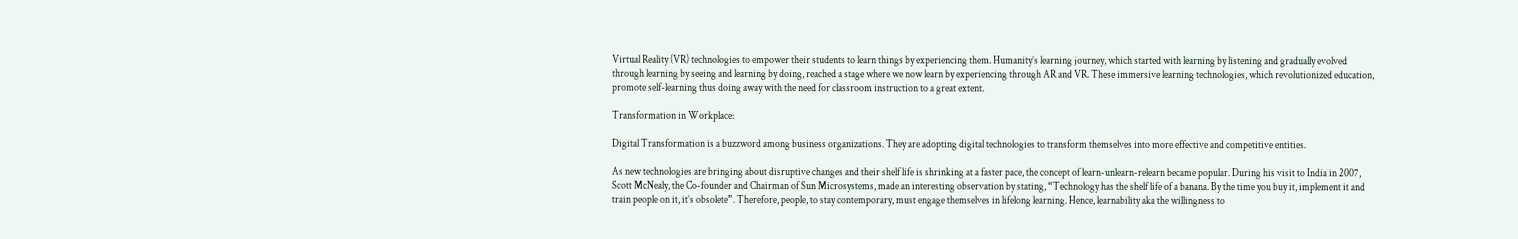Virtual Reality (VR) technologies to empower their students to learn things by experiencing them. Humanity’s learning journey, which started with learning by listening and gradually evolved through learning by seeing and learning by doing, reached a stage where we now learn by experiencing through AR and VR. These immersive learning technologies, which revolutionized education, promote self-learning thus doing away with the need for classroom instruction to a great extent.

Transformation in Workplace:

Digital Transformation is a buzzword among business organizations. They are adopting digital technologies to transform themselves into more effective and competitive entities.

As new technologies are bringing about disruptive changes and their shelf life is shrinking at a faster pace, the concept of learn-unlearn-relearn became popular. During his visit to India in 2007, Scott McNealy, the Co-founder and Chairman of Sun Microsystems, made an interesting observation by stating, “Technology has the shelf life of a banana. By the time you buy it, implement it and train people on it, it’s obsolete”. Therefore, people, to stay contemporary, must engage themselves in lifelong learning. Hence, learnability aka the willingness to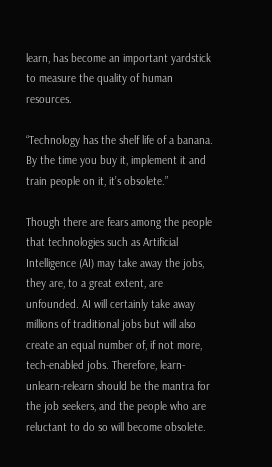learn, has become an important yardstick to measure the quality of human resources.

“Technology has the shelf life of a banana. By the time you buy it, implement it and train people on it, it’s obsolete.”

Though there are fears among the people that technologies such as Artificial Intelligence (AI) may take away the jobs, they are, to a great extent, are unfounded. AI will certainly take away millions of traditional jobs but will also create an equal number of, if not more, tech-enabled jobs. Therefore, learn-unlearn-relearn should be the mantra for the job seekers, and the people who are reluctant to do so will become obsolete.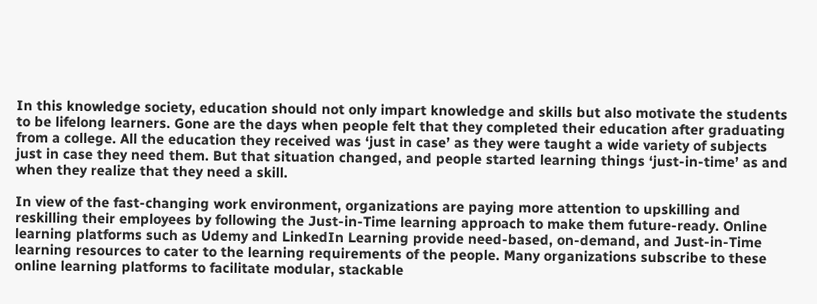In this knowledge society, education should not only impart knowledge and skills but also motivate the students to be lifelong learners. Gone are the days when people felt that they completed their education after graduating from a college. All the education they received was ‘just in case’ as they were taught a wide variety of subjects just in case they need them. But that situation changed, and people started learning things ‘just-in-time’ as and when they realize that they need a skill.

In view of the fast-changing work environment, organizations are paying more attention to upskilling and reskilling their employees by following the Just-in-Time learning approach to make them future-ready. Online learning platforms such as Udemy and LinkedIn Learning provide need-based, on-demand, and Just-in-Time learning resources to cater to the learning requirements of the people. Many organizations subscribe to these online learning platforms to facilitate modular, stackable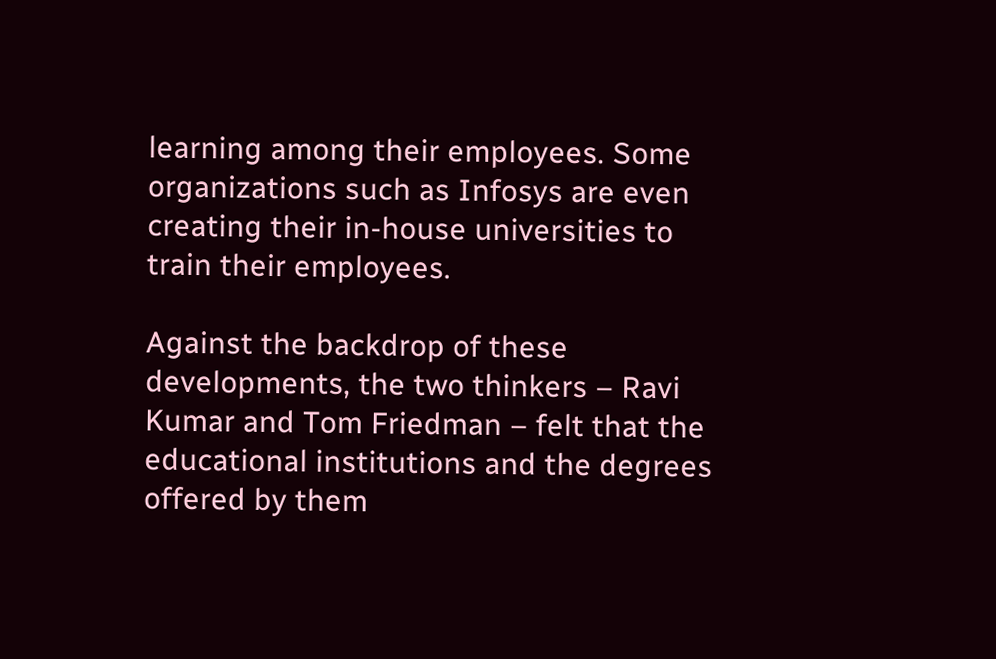learning among their employees. Some organizations such as Infosys are even creating their in-house universities to train their employees.

Against the backdrop of these developments, the two thinkers – Ravi Kumar and Tom Friedman – felt that the educational institutions and the degrees offered by them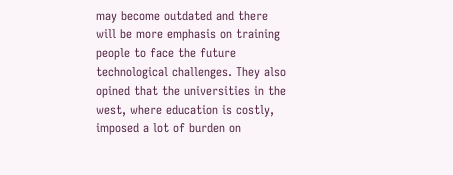may become outdated and there will be more emphasis on training people to face the future technological challenges. They also opined that the universities in the west, where education is costly, imposed a lot of burden on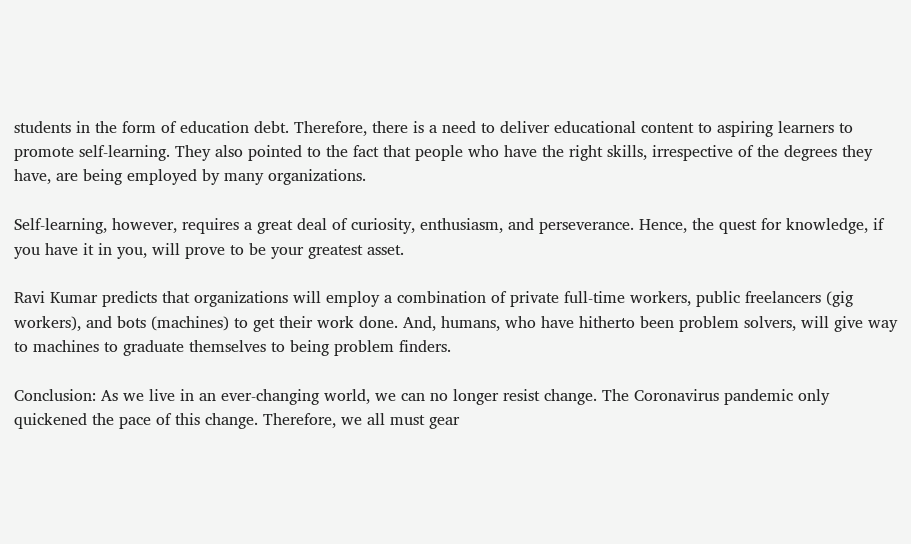students in the form of education debt. Therefore, there is a need to deliver educational content to aspiring learners to promote self-learning. They also pointed to the fact that people who have the right skills, irrespective of the degrees they have, are being employed by many organizations.

Self-learning, however, requires a great deal of curiosity, enthusiasm, and perseverance. Hence, the quest for knowledge, if you have it in you, will prove to be your greatest asset.

Ravi Kumar predicts that organizations will employ a combination of private full-time workers, public freelancers (gig workers), and bots (machines) to get their work done. And, humans, who have hitherto been problem solvers, will give way to machines to graduate themselves to being problem finders.

Conclusion: As we live in an ever-changing world, we can no longer resist change. The Coronavirus pandemic only quickened the pace of this change. Therefore, we all must gear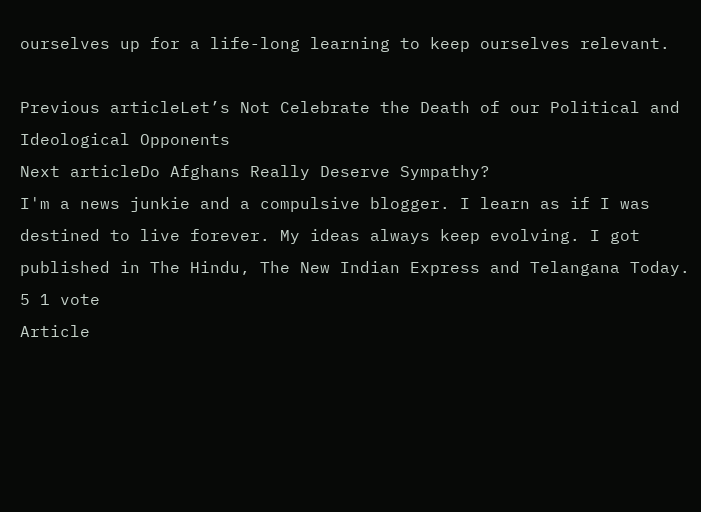ourselves up for a life-long learning to keep ourselves relevant.

Previous articleLet’s Not Celebrate the Death of our Political and Ideological Opponents
Next articleDo Afghans Really Deserve Sympathy?
I'm a news junkie and a compulsive blogger. I learn as if I was destined to live forever. My ideas always keep evolving. I got published in The Hindu, The New Indian Express and Telangana Today.
5 1 vote
Article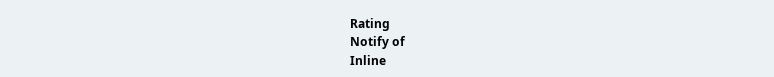Rating
Notify of
Inline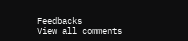Feedbacks
View all comments